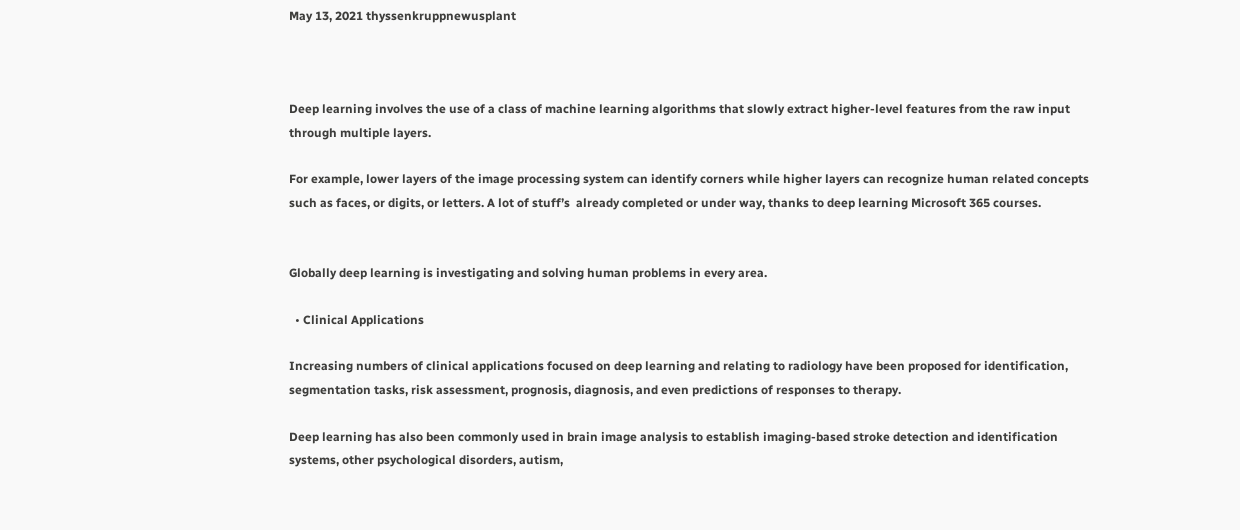May 13, 2021 thyssenkruppnewusplant



Deep learning involves the use of a class of machine learning algorithms that slowly extract higher-level features from the raw input through multiple layers.

For example, lower layers of the image processing system can identify corners while higher layers can recognize human related concepts such as faces, or digits, or letters. A lot of stuff’s  already completed or under way, thanks to deep learning Microsoft 365 courses.


Globally deep learning is investigating and solving human problems in every area.

  • Clinical Applications

Increasing numbers of clinical applications focused on deep learning and relating to radiology have been proposed for identification, segmentation tasks, risk assessment, prognosis, diagnosis, and even predictions of responses to therapy.

Deep learning has also been commonly used in brain image analysis to establish imaging-based stroke detection and identification systems, other psychological disorders, autism,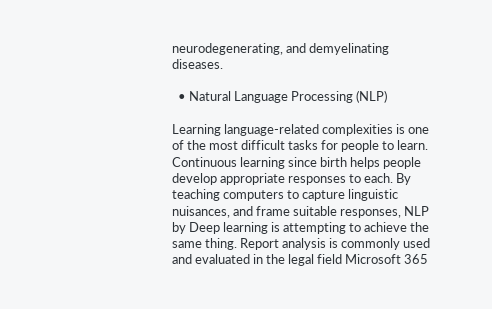neurodegenerating, and demyelinating diseases.

  • Natural Language Processing (NLP)

Learning language-related complexities is one of the most difficult tasks for people to learn. Continuous learning since birth helps people develop appropriate responses to each. By teaching computers to capture linguistic nuisances, and frame suitable responses, NLP by Deep learning is attempting to achieve the same thing. Report analysis is commonly used and evaluated in the legal field Microsoft 365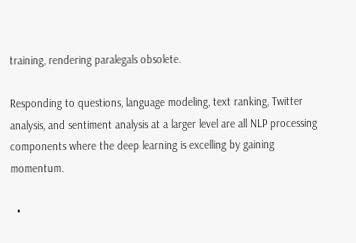training, rendering paralegals obsolete.

Responding to questions, language modeling, text ranking, Twitter analysis, and sentiment analysis at a larger level are all NLP processing components where the deep learning is excelling by gaining momentum.

  •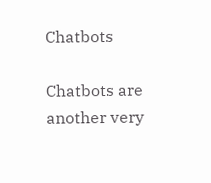Chatbots

Chatbots are another very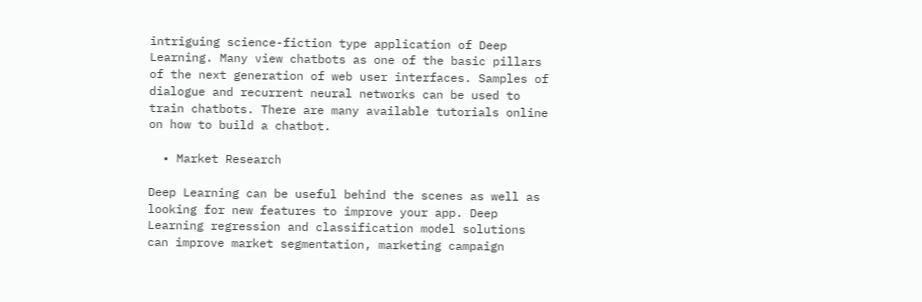intriguing science-fiction type application of Deep Learning. Many view chatbots as one of the basic pillars of the next generation of web user interfaces. Samples of dialogue and recurrent neural networks can be used to train chatbots. There are many available tutorials online on how to build a chatbot.

  • Market Research

Deep Learning can be useful behind the scenes as well as looking for new features to improve your app. Deep Learning regression and classification model solutions can improve market segmentation, marketing campaign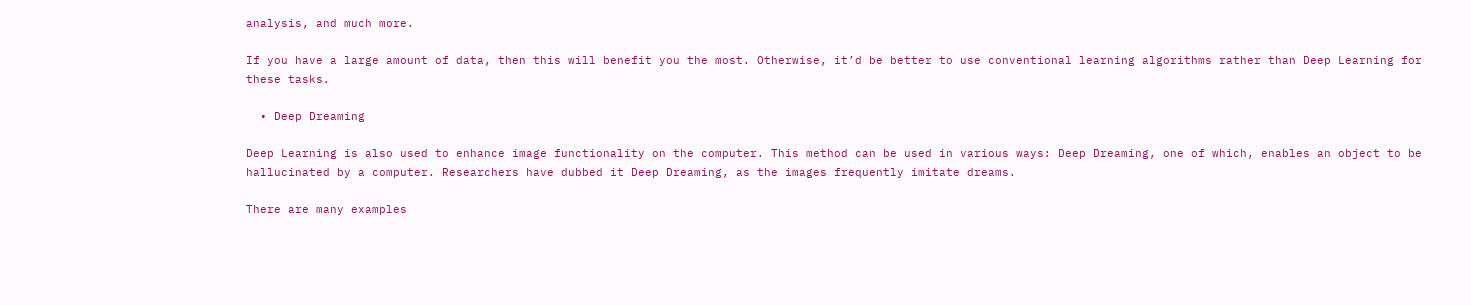analysis, and much more.

If you have a large amount of data, then this will benefit you the most. Otherwise, it’d be better to use conventional learning algorithms rather than Deep Learning for these tasks.

  • Deep Dreaming

Deep Learning is also used to enhance image functionality on the computer. This method can be used in various ways: Deep Dreaming, one of which, enables an object to be hallucinated by a computer. Researchers have dubbed it Deep Dreaming, as the images frequently imitate dreams.

There are many examples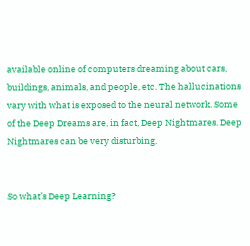available online of computers dreaming about cars, buildings, animals, and people, etc. The hallucinations vary with what is exposed to the neural network. Some of the Deep Dreams are, in fact, Deep Nightmares. Deep Nightmares can be very disturbing.


So what’s Deep Learning?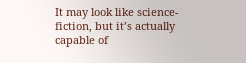It may look like science-fiction, but it’s actually capable of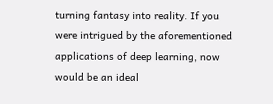turning fantasy into reality. If you were intrigued by the aforementioned applications of deep learning, now would be an ideal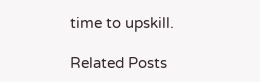time to upskill.

Related Posts